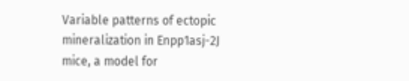Variable patterns of ectopic mineralization in Enpp1asj-2J mice, a model for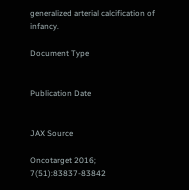generalized arterial calcification of infancy.

Document Type


Publication Date


JAX Source

Oncotarget 2016; 7(51):83837-83842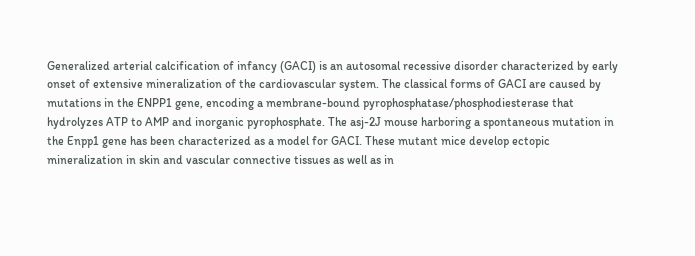Generalized arterial calcification of infancy (GACI) is an autosomal recessive disorder characterized by early onset of extensive mineralization of the cardiovascular system. The classical forms of GACI are caused by mutations in the ENPP1 gene, encoding a membrane-bound pyrophosphatase/phosphodiesterase that hydrolyzes ATP to AMP and inorganic pyrophosphate. The asj-2J mouse harboring a spontaneous mutation in the Enpp1 gene has been characterized as a model for GACI. These mutant mice develop ectopic mineralization in skin and vascular connective tissues as well as in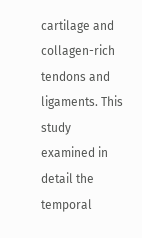cartilage and collagen-rich tendons and ligaments. This study examined in detail the temporal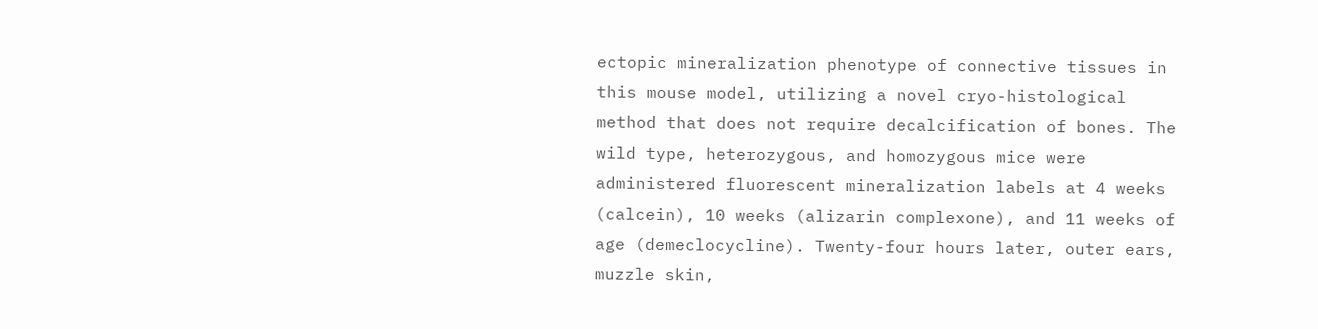ectopic mineralization phenotype of connective tissues in this mouse model, utilizing a novel cryo-histological method that does not require decalcification of bones. The wild type, heterozygous, and homozygous mice were administered fluorescent mineralization labels at 4 weeks (calcein), 10 weeks (alizarin complexone), and 11 weeks of age (demeclocycline). Twenty-four hours later, outer ears, muzzle skin,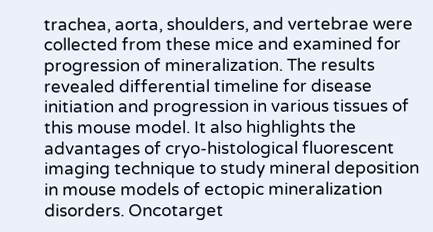trachea, aorta, shoulders, and vertebrae were collected from these mice and examined for progression of mineralization. The results revealed differential timeline for disease initiation and progression in various tissues of this mouse model. It also highlights the advantages of cryo-histological fluorescent imaging technique to study mineral deposition in mouse models of ectopic mineralization disorders. Oncotarget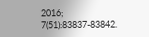2016; 7(51):83837-83842.